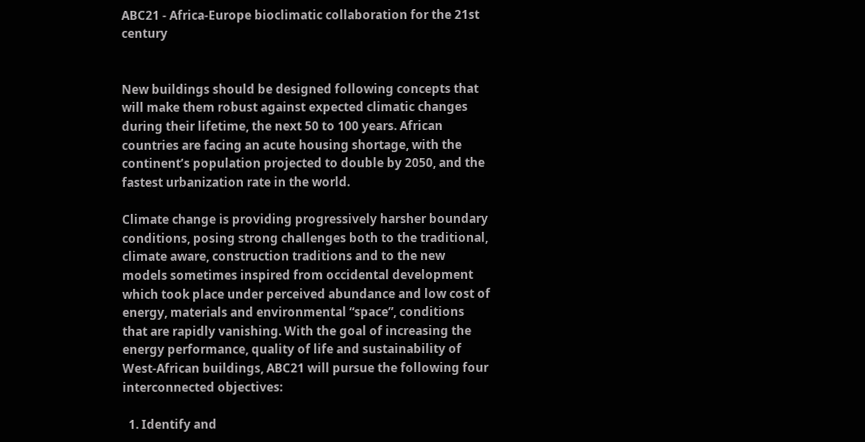ABC21 - Africa-Europe bioclimatic collaboration for the 21st century


New buildings should be designed following concepts that will make them robust against expected climatic changes during their lifetime, the next 50 to 100 years. African countries are facing an acute housing shortage, with the continent’s population projected to double by 2050, and the fastest urbanization rate in the world.

Climate change is providing progressively harsher boundary conditions, posing strong challenges both to the traditional, climate aware, construction traditions and to the new models sometimes inspired from occidental development which took place under perceived abundance and low cost of energy, materials and environmental “space”, conditions that are rapidly vanishing. With the goal of increasing the energy performance, quality of life and sustainability of West-African buildings, ABC21 will pursue the following four interconnected objectives:

  1. Identify and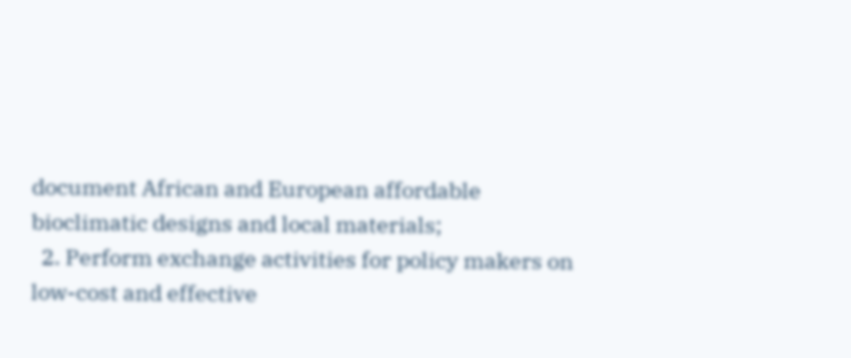document African and European affordable bioclimatic designs and local materials;
  2. Perform exchange activities for policy makers on low-cost and effective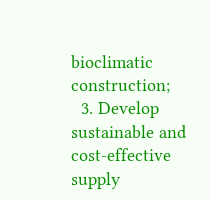bioclimatic construction;
  3. Develop sustainable and cost-effective supply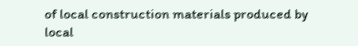of local construction materials produced by local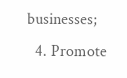businesses;
  4. Promote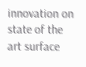innovation on state of the art surface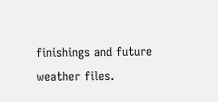finishings and future weather files.